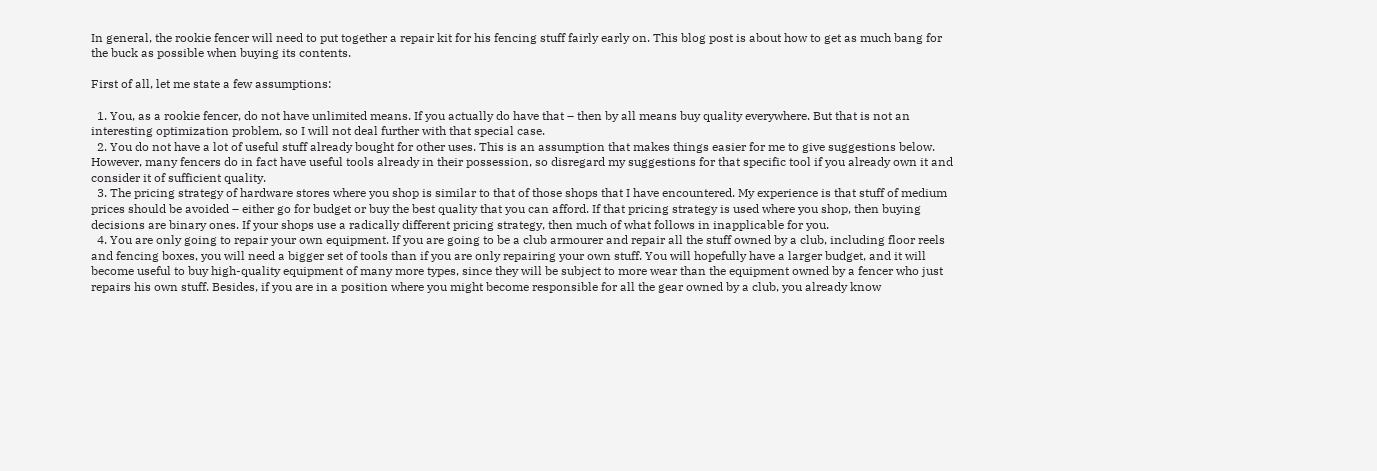In general, the rookie fencer will need to put together a repair kit for his fencing stuff fairly early on. This blog post is about how to get as much bang for the buck as possible when buying its contents.

First of all, let me state a few assumptions:

  1. You, as a rookie fencer, do not have unlimited means. If you actually do have that – then by all means buy quality everywhere. But that is not an interesting optimization problem, so I will not deal further with that special case.
  2. You do not have a lot of useful stuff already bought for other uses. This is an assumption that makes things easier for me to give suggestions below. However, many fencers do in fact have useful tools already in their possession, so disregard my suggestions for that specific tool if you already own it and consider it of sufficient quality.
  3. The pricing strategy of hardware stores where you shop is similar to that of those shops that I have encountered. My experience is that stuff of medium prices should be avoided – either go for budget or buy the best quality that you can afford. If that pricing strategy is used where you shop, then buying decisions are binary ones. If your shops use a radically different pricing strategy, then much of what follows in inapplicable for you.
  4. You are only going to repair your own equipment. If you are going to be a club armourer and repair all the stuff owned by a club, including floor reels and fencing boxes, you will need a bigger set of tools than if you are only repairing your own stuff. You will hopefully have a larger budget, and it will become useful to buy high-quality equipment of many more types, since they will be subject to more wear than the equipment owned by a fencer who just repairs his own stuff. Besides, if you are in a position where you might become responsible for all the gear owned by a club, you already know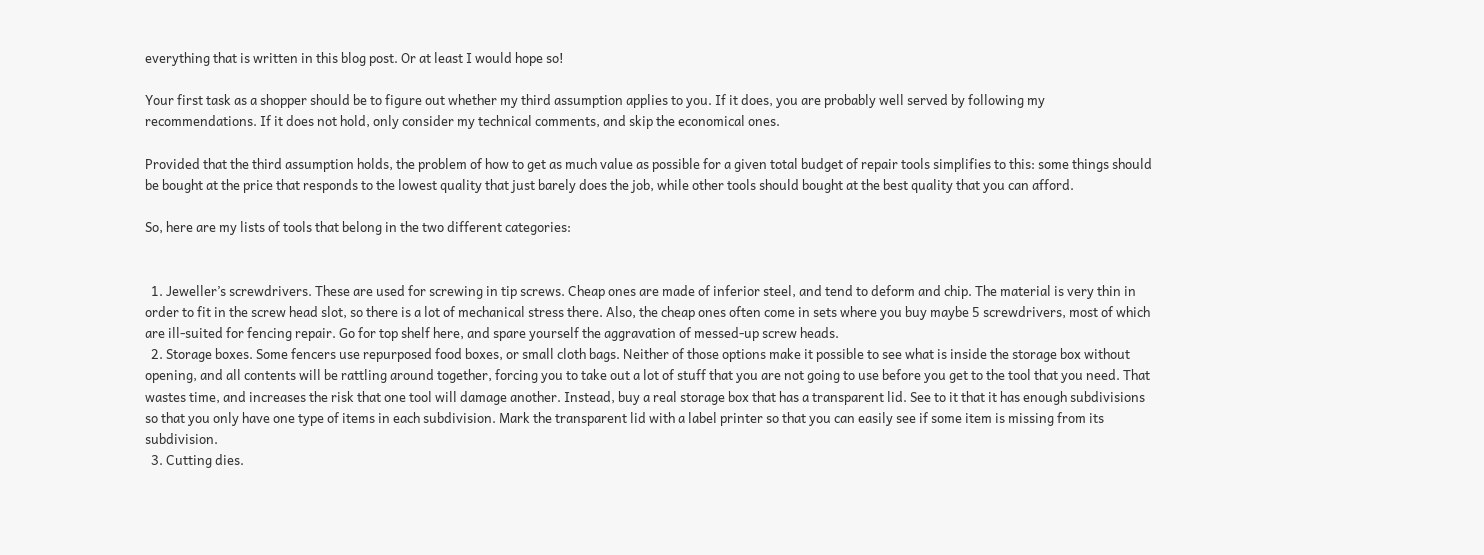everything that is written in this blog post. Or at least I would hope so!

Your first task as a shopper should be to figure out whether my third assumption applies to you. If it does, you are probably well served by following my recommendations. If it does not hold, only consider my technical comments, and skip the economical ones.

Provided that the third assumption holds, the problem of how to get as much value as possible for a given total budget of repair tools simplifies to this: some things should be bought at the price that responds to the lowest quality that just barely does the job, while other tools should bought at the best quality that you can afford.

So, here are my lists of tools that belong in the two different categories:


  1. Jeweller’s screwdrivers. These are used for screwing in tip screws. Cheap ones are made of inferior steel, and tend to deform and chip. The material is very thin in order to fit in the screw head slot, so there is a lot of mechanical stress there. Also, the cheap ones often come in sets where you buy maybe 5 screwdrivers, most of which are ill-suited for fencing repair. Go for top shelf here, and spare yourself the aggravation of messed-up screw heads.
  2. Storage boxes. Some fencers use repurposed food boxes, or small cloth bags. Neither of those options make it possible to see what is inside the storage box without opening, and all contents will be rattling around together, forcing you to take out a lot of stuff that you are not going to use before you get to the tool that you need. That wastes time, and increases the risk that one tool will damage another. Instead, buy a real storage box that has a transparent lid. See to it that it has enough subdivisions so that you only have one type of items in each subdivision. Mark the transparent lid with a label printer so that you can easily see if some item is missing from its subdivision.
  3. Cutting dies.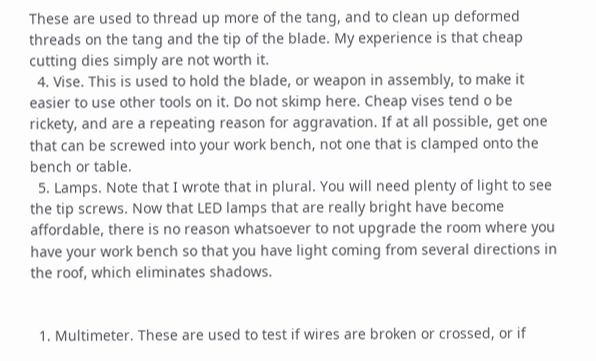These are used to thread up more of the tang, and to clean up deformed threads on the tang and the tip of the blade. My experience is that cheap cutting dies simply are not worth it.
  4. Vise. This is used to hold the blade, or weapon in assembly, to make it easier to use other tools on it. Do not skimp here. Cheap vises tend o be rickety, and are a repeating reason for aggravation. If at all possible, get one that can be screwed into your work bench, not one that is clamped onto the bench or table.
  5. Lamps. Note that I wrote that in plural. You will need plenty of light to see the tip screws. Now that LED lamps that are really bright have become affordable, there is no reason whatsoever to not upgrade the room where you have your work bench so that you have light coming from several directions in the roof, which eliminates shadows.


  1. Multimeter. These are used to test if wires are broken or crossed, or if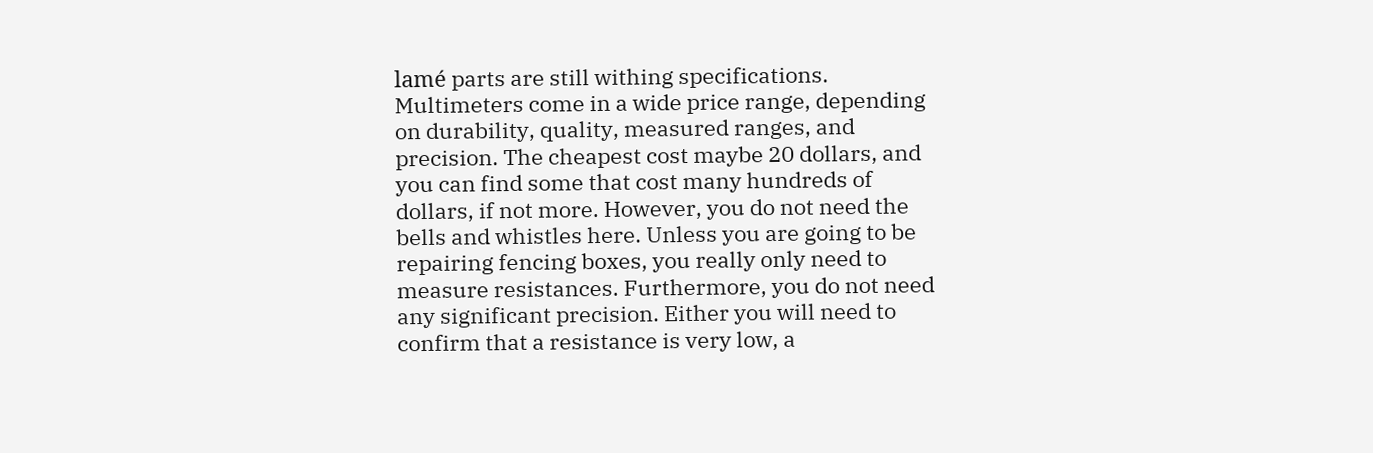lamé parts are still withing specifications. Multimeters come in a wide price range, depending on durability, quality, measured ranges, and precision. The cheapest cost maybe 20 dollars, and you can find some that cost many hundreds of dollars, if not more. However, you do not need the bells and whistles here. Unless you are going to be repairing fencing boxes, you really only need to measure resistances. Furthermore, you do not need any significant precision. Either you will need to confirm that a resistance is very low, a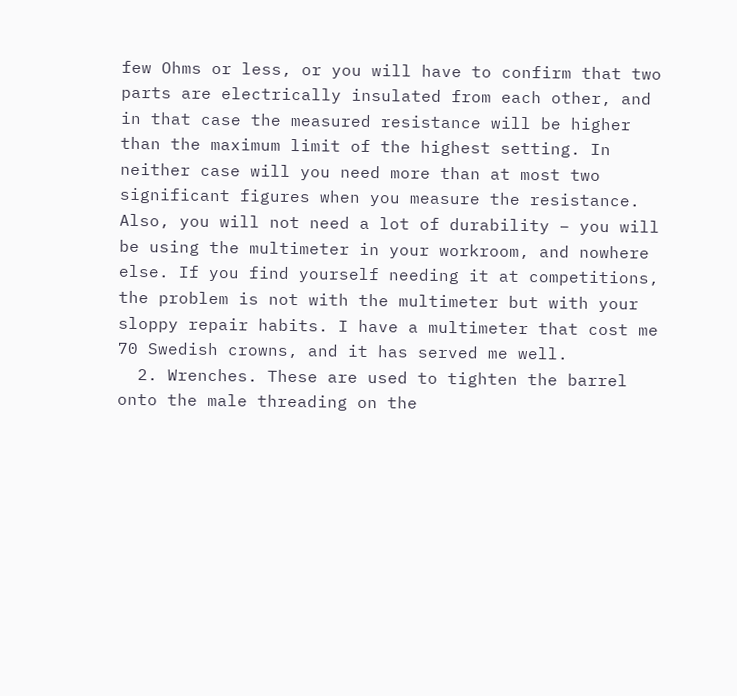few Ohms or less, or you will have to confirm that two parts are electrically insulated from each other, and in that case the measured resistance will be higher than the maximum limit of the highest setting. In neither case will you need more than at most two significant figures when you measure the resistance. Also, you will not need a lot of durability – you will be using the multimeter in your workroom, and nowhere else. If you find yourself needing it at competitions, the problem is not with the multimeter but with your sloppy repair habits. I have a multimeter that cost me 70 Swedish crowns, and it has served me well.
  2. Wrenches. These are used to tighten the barrel onto the male threading on the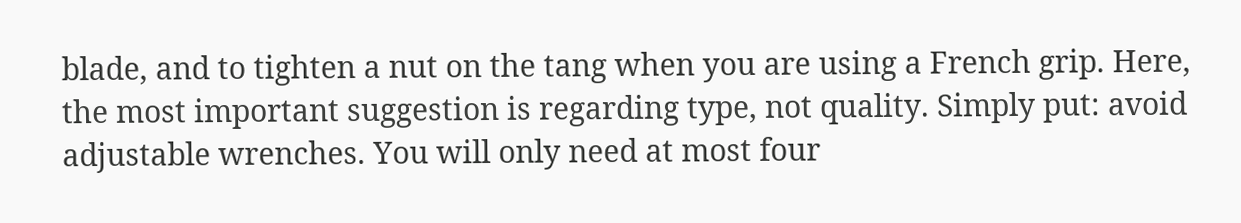blade, and to tighten a nut on the tang when you are using a French grip. Here, the most important suggestion is regarding type, not quality. Simply put: avoid adjustable wrenches. You will only need at most four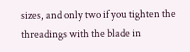sizes, and only two if you tighten the threadings with the blade in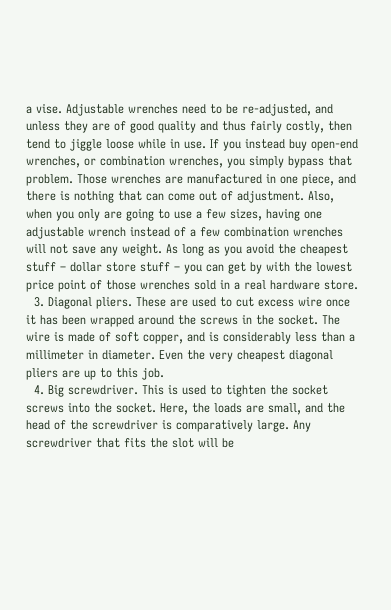a vise. Adjustable wrenches need to be re-adjusted, and unless they are of good quality and thus fairly costly, then tend to jiggle loose while in use. If you instead buy open-end wrenches, or combination wrenches, you simply bypass that problem. Those wrenches are manufactured in one piece, and there is nothing that can come out of adjustment. Also, when you only are going to use a few sizes, having one adjustable wrench instead of a few combination wrenches will not save any weight. As long as you avoid the cheapest stuff – dollar store stuff – you can get by with the lowest price point of those wrenches sold in a real hardware store.
  3. Diagonal pliers. These are used to cut excess wire once it has been wrapped around the screws in the socket. The wire is made of soft copper, and is considerably less than a millimeter in diameter. Even the very cheapest diagonal pliers are up to this job.
  4. Big screwdriver. This is used to tighten the socket screws into the socket. Here, the loads are small, and the head of the screwdriver is comparatively large. Any screwdriver that fits the slot will be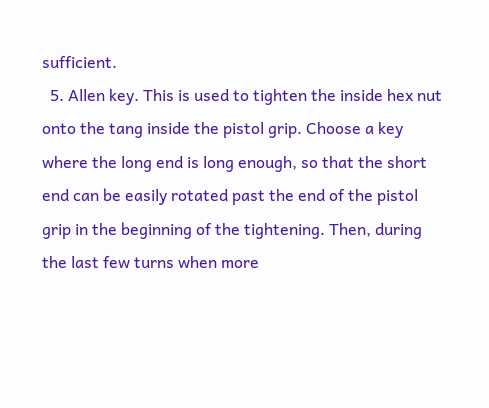sufficient.
  5. Allen key. This is used to tighten the inside hex nut onto the tang inside the pistol grip. Choose a key where the long end is long enough, so that the short end can be easily rotated past the end of the pistol grip in the beginning of the tightening. Then, during the last few turns when more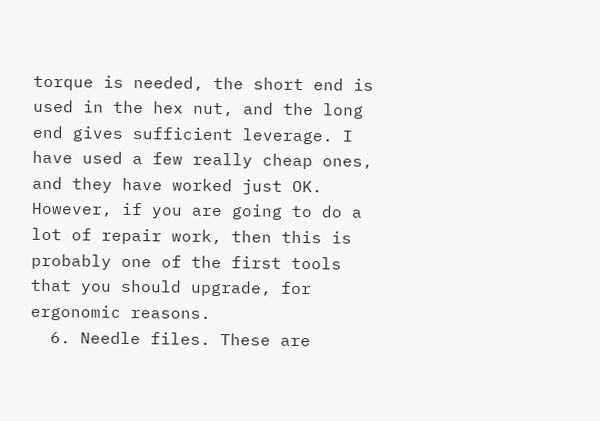torque is needed, the short end is used in the hex nut, and the long end gives sufficient leverage. I have used a few really cheap ones, and they have worked just OK. However, if you are going to do a lot of repair work, then this is probably one of the first tools that you should upgrade, for ergonomic reasons.
  6. Needle files. These are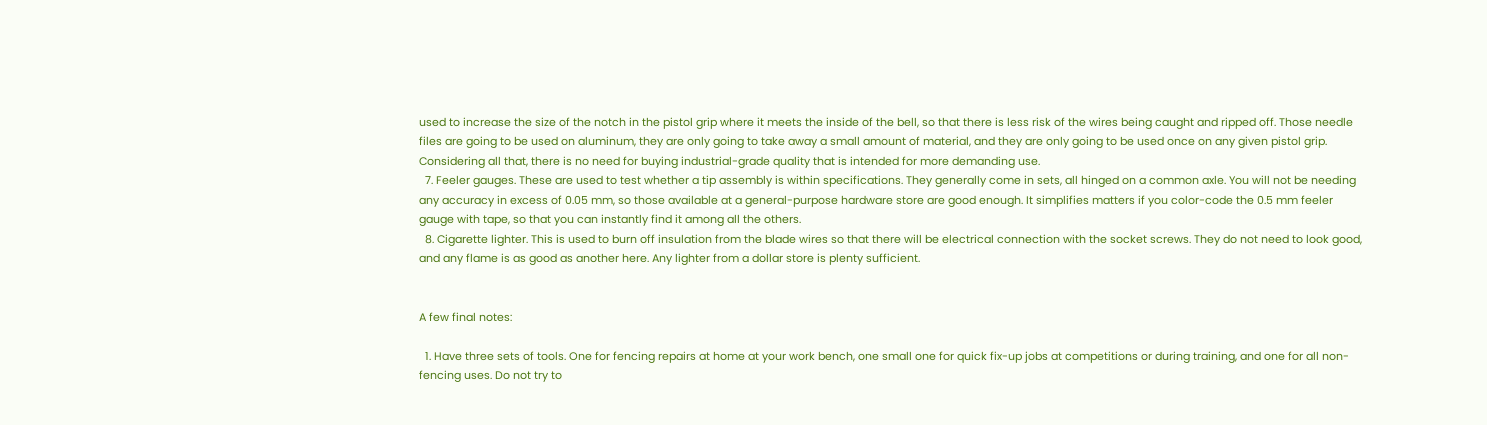used to increase the size of the notch in the pistol grip where it meets the inside of the bell, so that there is less risk of the wires being caught and ripped off. Those needle files are going to be used on aluminum, they are only going to take away a small amount of material, and they are only going to be used once on any given pistol grip. Considering all that, there is no need for buying industrial-grade quality that is intended for more demanding use.
  7. Feeler gauges. These are used to test whether a tip assembly is within specifications. They generally come in sets, all hinged on a common axle. You will not be needing any accuracy in excess of 0.05 mm, so those available at a general-purpose hardware store are good enough. It simplifies matters if you color-code the 0.5 mm feeler gauge with tape, so that you can instantly find it among all the others.
  8. Cigarette lighter. This is used to burn off insulation from the blade wires so that there will be electrical connection with the socket screws. They do not need to look good, and any flame is as good as another here. Any lighter from a dollar store is plenty sufficient.


A few final notes:

  1. Have three sets of tools. One for fencing repairs at home at your work bench, one small one for quick fix-up jobs at competitions or during training, and one for all non-fencing uses. Do not try to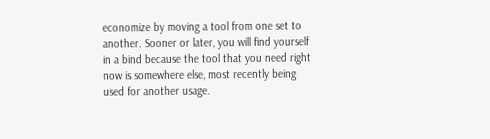economize by moving a tool from one set to another. Sooner or later, you will find yourself in a bind because the tool that you need right now is somewhere else, most recently being used for another usage.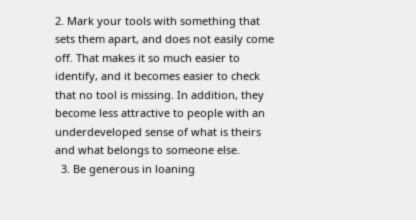2. Mark your tools with something that sets them apart, and does not easily come off. That makes it so much easier to identify, and it becomes easier to check that no tool is missing. In addition, they become less attractive to people with an underdeveloped sense of what is theirs and what belongs to someone else.
  3. Be generous in loaning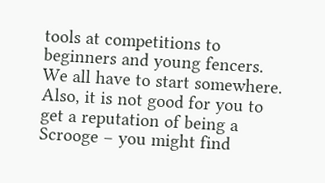tools at competitions to beginners and young fencers. We all have to start somewhere. Also, it is not good for you to get a reputation of being a Scrooge – you might find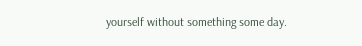yourself without something some day.